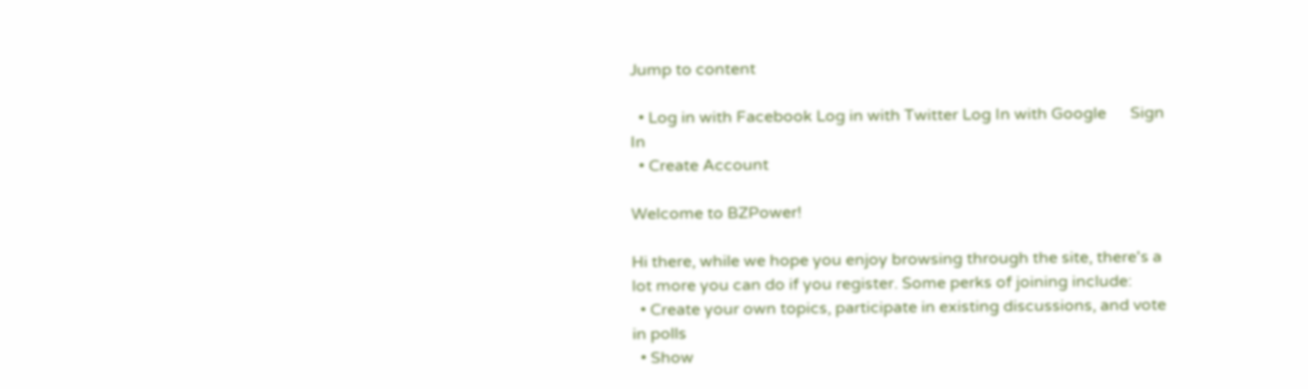Jump to content

  • Log in with Facebook Log in with Twitter Log In with Google      Sign In
  • Create Account

Welcome to BZPower!

Hi there, while we hope you enjoy browsing through the site, there's a lot more you can do if you register. Some perks of joining include:
  • Create your own topics, participate in existing discussions, and vote in polls
  • Show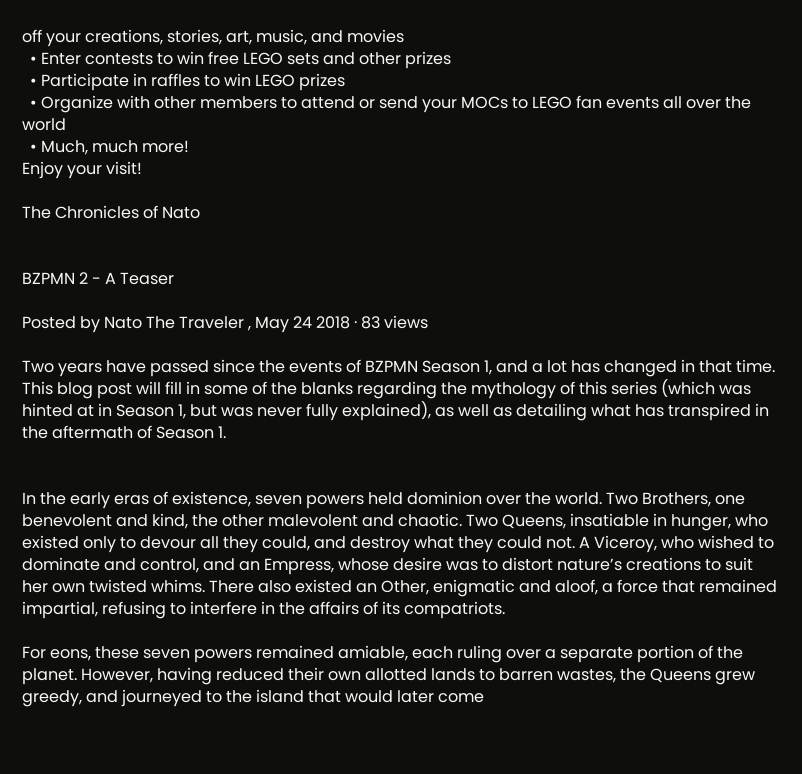off your creations, stories, art, music, and movies
  • Enter contests to win free LEGO sets and other prizes
  • Participate in raffles to win LEGO prizes
  • Organize with other members to attend or send your MOCs to LEGO fan events all over the world
  • Much, much more!
Enjoy your visit!

The Chronicles of Nato


BZPMN 2 - A Teaser

Posted by Nato The Traveler , May 24 2018 · 83 views

Two years have passed since the events of BZPMN Season 1, and a lot has changed in that time. This blog post will fill in some of the blanks regarding the mythology of this series (which was hinted at in Season 1, but was never fully explained), as well as detailing what has transpired in the aftermath of Season 1.


In the early eras of existence, seven powers held dominion over the world. Two Brothers, one benevolent and kind, the other malevolent and chaotic. Two Queens, insatiable in hunger, who existed only to devour all they could, and destroy what they could not. A Viceroy, who wished to dominate and control, and an Empress, whose desire was to distort nature’s creations to suit her own twisted whims. There also existed an Other, enigmatic and aloof, a force that remained impartial, refusing to interfere in the affairs of its compatriots.

For eons, these seven powers remained amiable, each ruling over a separate portion of the planet. However, having reduced their own allotted lands to barren wastes, the Queens grew greedy, and journeyed to the island that would later come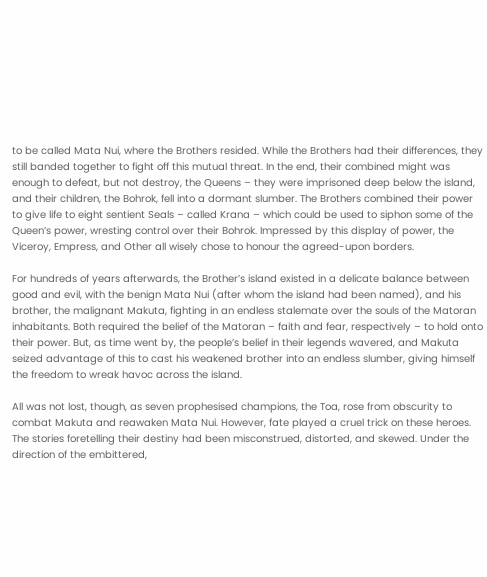to be called Mata Nui, where the Brothers resided. While the Brothers had their differences, they still banded together to fight off this mutual threat. In the end, their combined might was enough to defeat, but not destroy, the Queens – they were imprisoned deep below the island, and their children, the Bohrok, fell into a dormant slumber. The Brothers combined their power to give life to eight sentient Seals – called Krana – which could be used to siphon some of the Queen’s power, wresting control over their Bohrok. Impressed by this display of power, the Viceroy, Empress, and Other all wisely chose to honour the agreed-upon borders.

For hundreds of years afterwards, the Brother’s island existed in a delicate balance between good and evil, with the benign Mata Nui (after whom the island had been named), and his brother, the malignant Makuta, fighting in an endless stalemate over the souls of the Matoran inhabitants. Both required the belief of the Matoran – faith and fear, respectively – to hold onto their power. But, as time went by, the people’s belief in their legends wavered, and Makuta seized advantage of this to cast his weakened brother into an endless slumber, giving himself the freedom to wreak havoc across the island.

All was not lost, though, as seven prophesised champions, the Toa, rose from obscurity to combat Makuta and reawaken Mata Nui. However, fate played a cruel trick on these heroes. The stories foretelling their destiny had been misconstrued, distorted, and skewed. Under the direction of the embittered,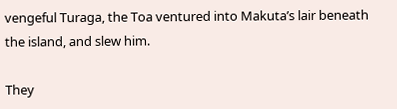vengeful Turaga, the Toa ventured into Makuta’s lair beneath the island, and slew him.

They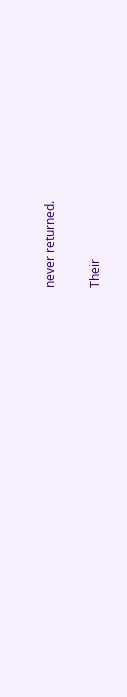never returned.

Their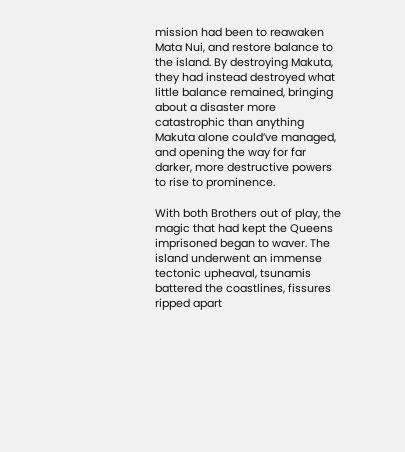mission had been to reawaken Mata Nui, and restore balance to the island. By destroying Makuta, they had instead destroyed what little balance remained, bringing about a disaster more catastrophic than anything Makuta alone could’ve managed, and opening the way for far darker, more destructive powers to rise to prominence.

With both Brothers out of play, the magic that had kept the Queens imprisoned began to waver. The island underwent an immense tectonic upheaval, tsunamis battered the coastlines, fissures ripped apart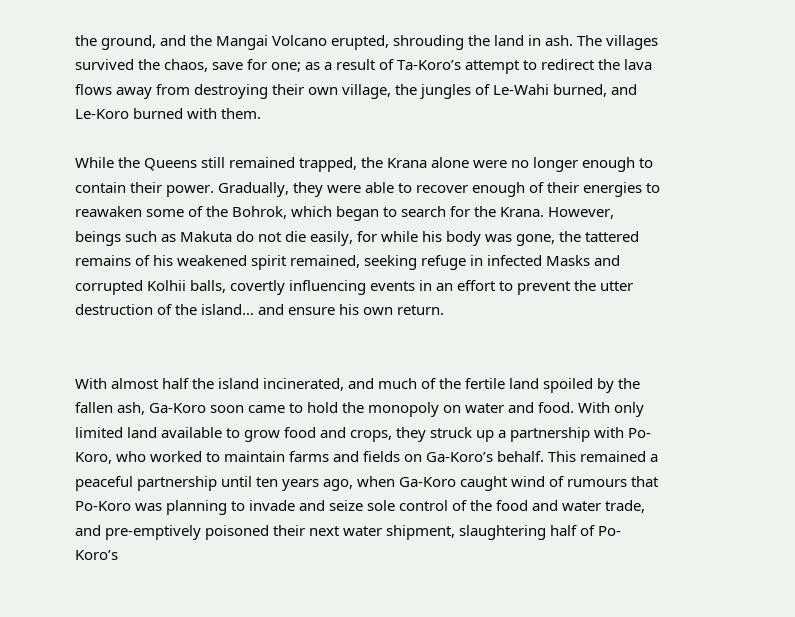the ground, and the Mangai Volcano erupted, shrouding the land in ash. The villages survived the chaos, save for one; as a result of Ta-Koro’s attempt to redirect the lava flows away from destroying their own village, the jungles of Le-Wahi burned, and Le-Koro burned with them.

While the Queens still remained trapped, the Krana alone were no longer enough to contain their power. Gradually, they were able to recover enough of their energies to reawaken some of the Bohrok, which began to search for the Krana. However, beings such as Makuta do not die easily, for while his body was gone, the tattered remains of his weakened spirit remained, seeking refuge in infected Masks and corrupted Kolhii balls, covertly influencing events in an effort to prevent the utter destruction of the island… and ensure his own return.


With almost half the island incinerated, and much of the fertile land spoiled by the fallen ash, Ga-Koro soon came to hold the monopoly on water and food. With only limited land available to grow food and crops, they struck up a partnership with Po-Koro, who worked to maintain farms and fields on Ga-Koro’s behalf. This remained a peaceful partnership until ten years ago, when Ga-Koro caught wind of rumours that Po-Koro was planning to invade and seize sole control of the food and water trade, and pre-emptively poisoned their next water shipment, slaughtering half of Po-Koro’s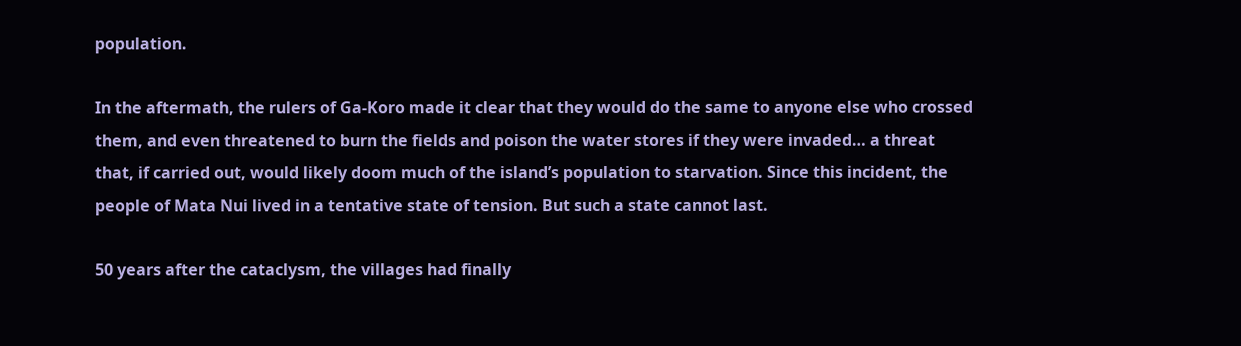population.

In the aftermath, the rulers of Ga-Koro made it clear that they would do the same to anyone else who crossed them, and even threatened to burn the fields and poison the water stores if they were invaded… a threat that, if carried out, would likely doom much of the island’s population to starvation. Since this incident, the people of Mata Nui lived in a tentative state of tension. But such a state cannot last.

50 years after the cataclysm, the villages had finally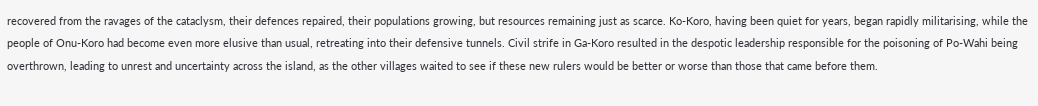recovered from the ravages of the cataclysm, their defences repaired, their populations growing, but resources remaining just as scarce. Ko-Koro, having been quiet for years, began rapidly militarising, while the people of Onu-Koro had become even more elusive than usual, retreating into their defensive tunnels. Civil strife in Ga-Koro resulted in the despotic leadership responsible for the poisoning of Po-Wahi being overthrown, leading to unrest and uncertainty across the island, as the other villages waited to see if these new rulers would be better or worse than those that came before them.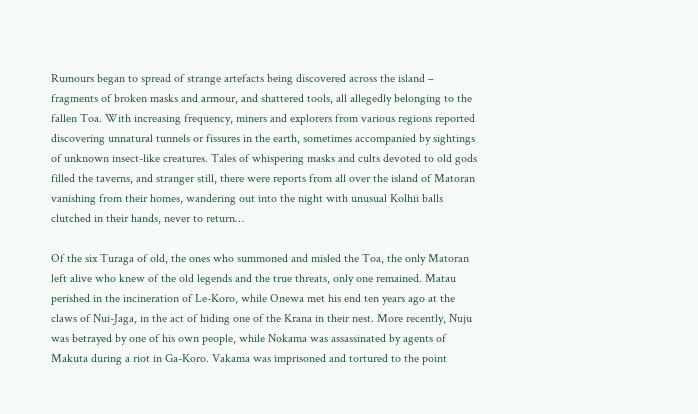Rumours began to spread of strange artefacts being discovered across the island – fragments of broken masks and armour, and shattered tools, all allegedly belonging to the fallen Toa. With increasing frequency, miners and explorers from various regions reported discovering unnatural tunnels or fissures in the earth, sometimes accompanied by sightings of unknown insect-like creatures. Tales of whispering masks and cults devoted to old gods filled the taverns, and stranger still, there were reports from all over the island of Matoran vanishing from their homes, wandering out into the night with unusual Kolhii balls clutched in their hands, never to return…

Of the six Turaga of old, the ones who summoned and misled the Toa, the only Matoran left alive who knew of the old legends and the true threats, only one remained. Matau perished in the incineration of Le-Koro, while Onewa met his end ten years ago at the claws of Nui-Jaga, in the act of hiding one of the Krana in their nest. More recently, Nuju was betrayed by one of his own people, while Nokama was assassinated by agents of Makuta during a riot in Ga-Koro. Vakama was imprisoned and tortured to the point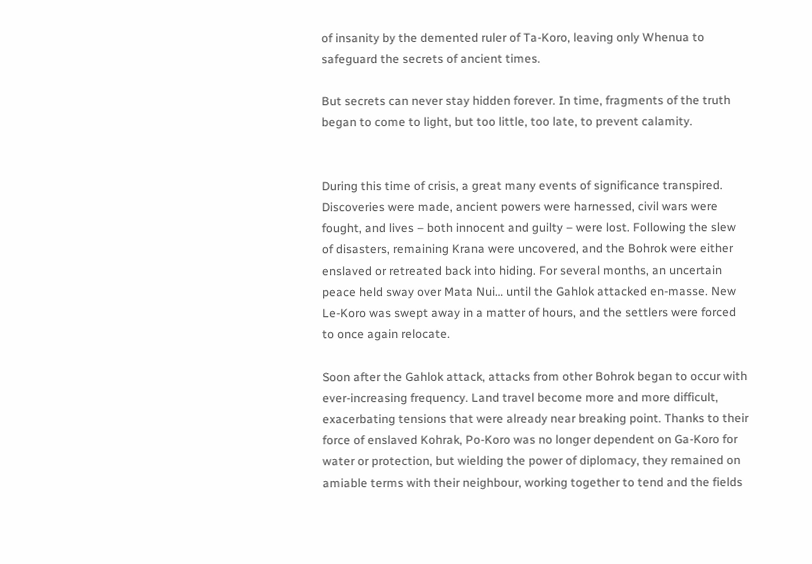of insanity by the demented ruler of Ta-Koro, leaving only Whenua to safeguard the secrets of ancient times.

But secrets can never stay hidden forever. In time, fragments of the truth began to come to light, but too little, too late, to prevent calamity.


During this time of crisis, a great many events of significance transpired. Discoveries were made, ancient powers were harnessed, civil wars were fought, and lives – both innocent and guilty – were lost. Following the slew of disasters, remaining Krana were uncovered, and the Bohrok were either enslaved or retreated back into hiding. For several months, an uncertain peace held sway over Mata Nui… until the Gahlok attacked en-masse. New Le-Koro was swept away in a matter of hours, and the settlers were forced to once again relocate.

Soon after the Gahlok attack, attacks from other Bohrok began to occur with ever-increasing frequency. Land travel become more and more difficult, exacerbating tensions that were already near breaking point. Thanks to their force of enslaved Kohrak, Po-Koro was no longer dependent on Ga-Koro for water or protection, but wielding the power of diplomacy, they remained on amiable terms with their neighbour, working together to tend and the fields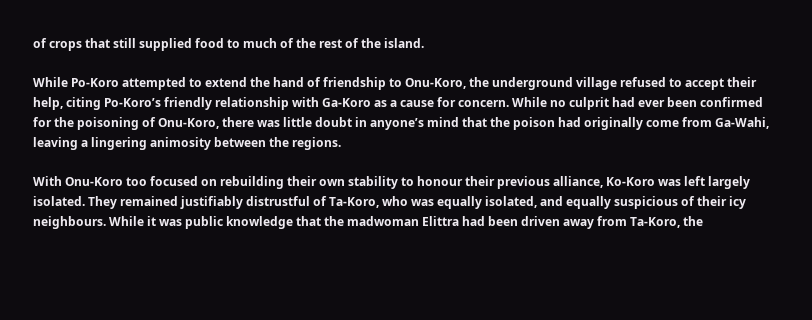of crops that still supplied food to much of the rest of the island.

While Po-Koro attempted to extend the hand of friendship to Onu-Koro, the underground village refused to accept their help, citing Po-Koro’s friendly relationship with Ga-Koro as a cause for concern. While no culprit had ever been confirmed for the poisoning of Onu-Koro, there was little doubt in anyone’s mind that the poison had originally come from Ga-Wahi, leaving a lingering animosity between the regions.

With Onu-Koro too focused on rebuilding their own stability to honour their previous alliance, Ko-Koro was left largely isolated. They remained justifiably distrustful of Ta-Koro, who was equally isolated, and equally suspicious of their icy neighbours. While it was public knowledge that the madwoman Elittra had been driven away from Ta-Koro, the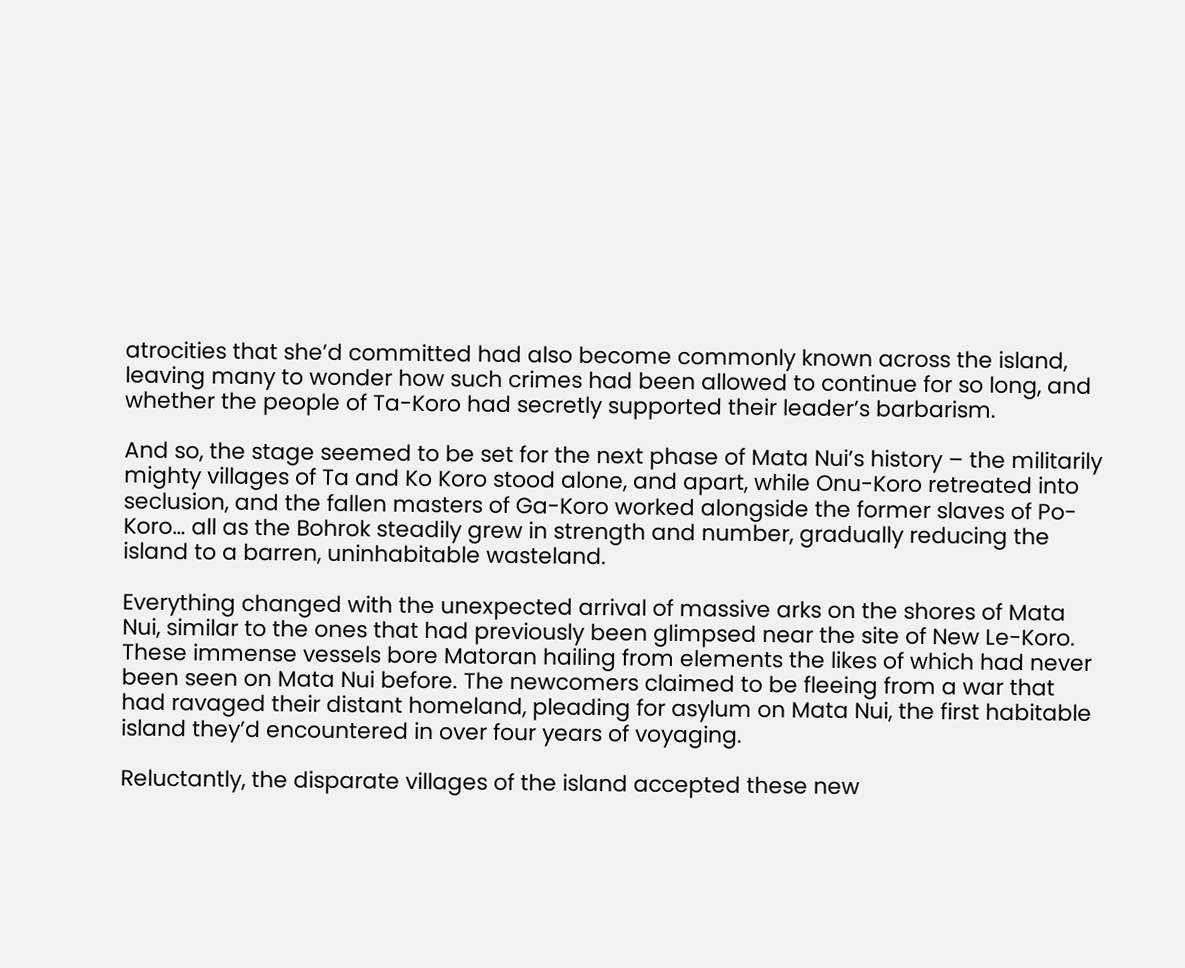atrocities that she’d committed had also become commonly known across the island, leaving many to wonder how such crimes had been allowed to continue for so long, and whether the people of Ta-Koro had secretly supported their leader’s barbarism.

And so, the stage seemed to be set for the next phase of Mata Nui’s history – the militarily mighty villages of Ta and Ko Koro stood alone, and apart, while Onu-Koro retreated into seclusion, and the fallen masters of Ga-Koro worked alongside the former slaves of Po-Koro… all as the Bohrok steadily grew in strength and number, gradually reducing the island to a barren, uninhabitable wasteland.

Everything changed with the unexpected arrival of massive arks on the shores of Mata Nui, similar to the ones that had previously been glimpsed near the site of New Le-Koro. These immense vessels bore Matoran hailing from elements the likes of which had never been seen on Mata Nui before. The newcomers claimed to be fleeing from a war that had ravaged their distant homeland, pleading for asylum on Mata Nui, the first habitable island they’d encountered in over four years of voyaging.

Reluctantly, the disparate villages of the island accepted these new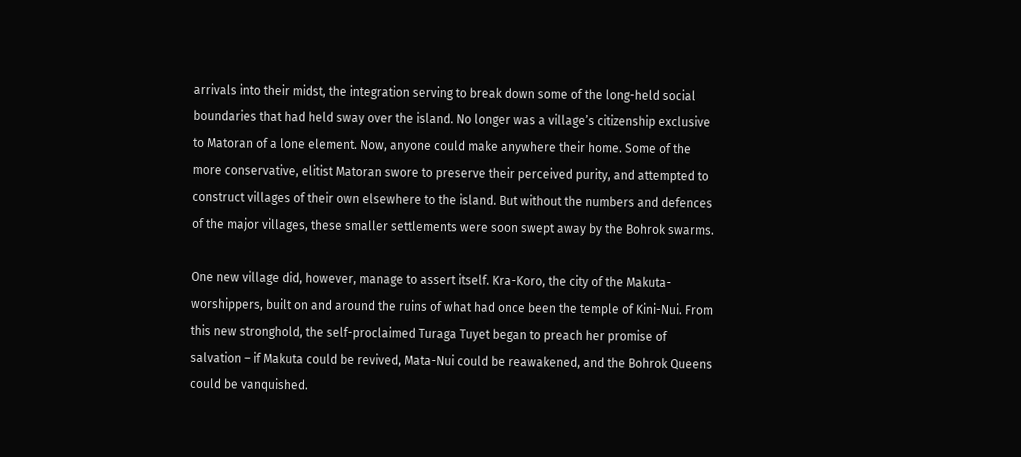arrivals into their midst, the integration serving to break down some of the long-held social boundaries that had held sway over the island. No longer was a village’s citizenship exclusive to Matoran of a lone element. Now, anyone could make anywhere their home. Some of the more conservative, elitist Matoran swore to preserve their perceived purity, and attempted to construct villages of their own elsewhere to the island. But without the numbers and defences of the major villages, these smaller settlements were soon swept away by the Bohrok swarms.

One new village did, however, manage to assert itself. Kra-Koro, the city of the Makuta-worshippers, built on and around the ruins of what had once been the temple of Kini-Nui. From this new stronghold, the self-proclaimed Turaga Tuyet began to preach her promise of salvation – if Makuta could be revived, Mata-Nui could be reawakened, and the Bohrok Queens could be vanquished.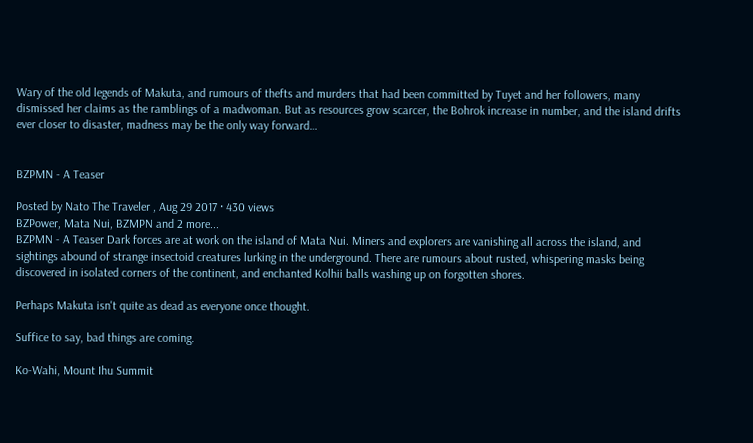Wary of the old legends of Makuta, and rumours of thefts and murders that had been committed by Tuyet and her followers, many dismissed her claims as the ramblings of a madwoman. But as resources grow scarcer, the Bohrok increase in number, and the island drifts ever closer to disaster, madness may be the only way forward…


BZPMN - A Teaser

Posted by Nato The Traveler , Aug 29 2017 · 430 views
BZPower, Mata Nui, BZMPN and 2 more...
BZPMN - A Teaser Dark forces are at work on the island of Mata Nui. Miners and explorers are vanishing all across the island, and sightings abound of strange insectoid creatures lurking in the underground. There are rumours about rusted, whispering masks being discovered in isolated corners of the continent, and enchanted Kolhii balls washing up on forgotten shores.

Perhaps Makuta isn't quite as dead as everyone once thought.

Suffice to say, bad things are coming.

Ko-Wahi, Mount Ihu Summit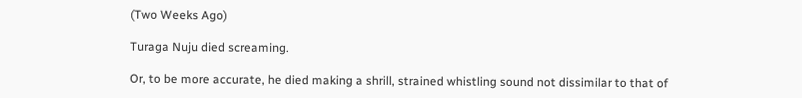(Two Weeks Ago)

Turaga Nuju died screaming.

Or, to be more accurate, he died making a shrill, strained whistling sound not dissimilar to that of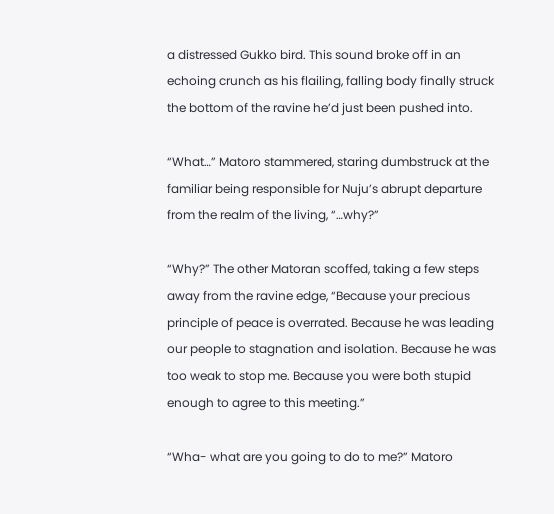a distressed Gukko bird. This sound broke off in an echoing crunch as his flailing, falling body finally struck the bottom of the ravine he’d just been pushed into.

“What…” Matoro stammered, staring dumbstruck at the familiar being responsible for Nuju’s abrupt departure from the realm of the living, “…why?”

“Why?” The other Matoran scoffed, taking a few steps away from the ravine edge, “Because your precious principle of peace is overrated. Because he was leading our people to stagnation and isolation. Because he was too weak to stop me. Because you were both stupid enough to agree to this meeting.”

“Wha- what are you going to do to me?” Matoro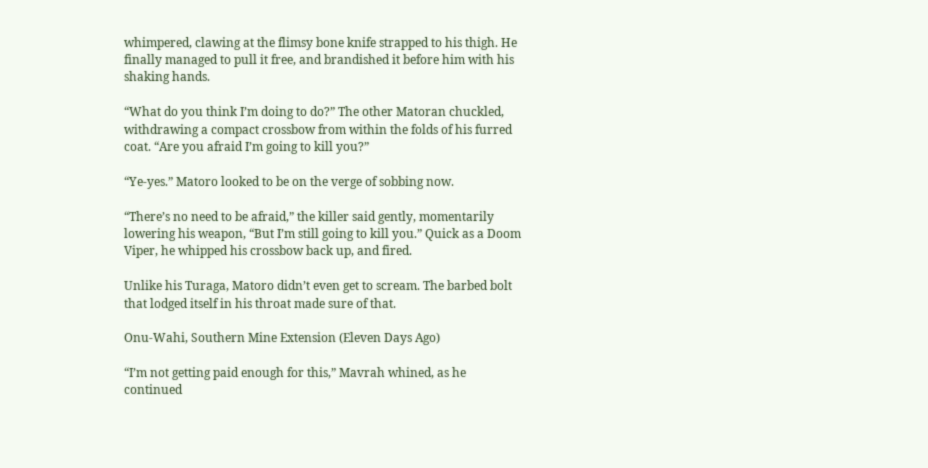whimpered, clawing at the flimsy bone knife strapped to his thigh. He finally managed to pull it free, and brandished it before him with his shaking hands.

“What do you think I’m doing to do?” The other Matoran chuckled, withdrawing a compact crossbow from within the folds of his furred coat. “Are you afraid I’m going to kill you?”

“Ye-yes.” Matoro looked to be on the verge of sobbing now.

“There’s no need to be afraid,” the killer said gently, momentarily lowering his weapon, “But I’m still going to kill you.” Quick as a Doom Viper, he whipped his crossbow back up, and fired.

Unlike his Turaga, Matoro didn’t even get to scream. The barbed bolt that lodged itself in his throat made sure of that.

Onu-Wahi, Southern Mine Extension (Eleven Days Ago)

“I’m not getting paid enough for this,” Mavrah whined, as he continued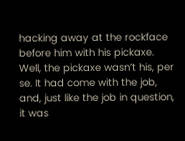hacking away at the rockface before him with his pickaxe.
Well, the pickaxe wasn’t his, per se. It had come with the job, and, just like the job in question, it was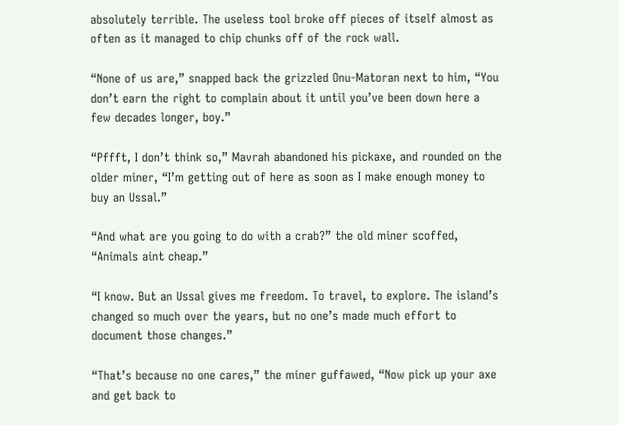absolutely terrible. The useless tool broke off pieces of itself almost as often as it managed to chip chunks off of the rock wall.

“None of us are,” snapped back the grizzled Onu-Matoran next to him, “You don’t earn the right to complain about it until you’ve been down here a few decades longer, boy.”

“Pffft, I don’t think so,” Mavrah abandoned his pickaxe, and rounded on the older miner, “I’m getting out of here as soon as I make enough money to buy an Ussal.”

“And what are you going to do with a crab?” the old miner scoffed, “Animals aint cheap.”

“I know. But an Ussal gives me freedom. To travel, to explore. The island’s changed so much over the years, but no one’s made much effort to document those changes.”

“That’s because no one cares,” the miner guffawed, “Now pick up your axe and get back to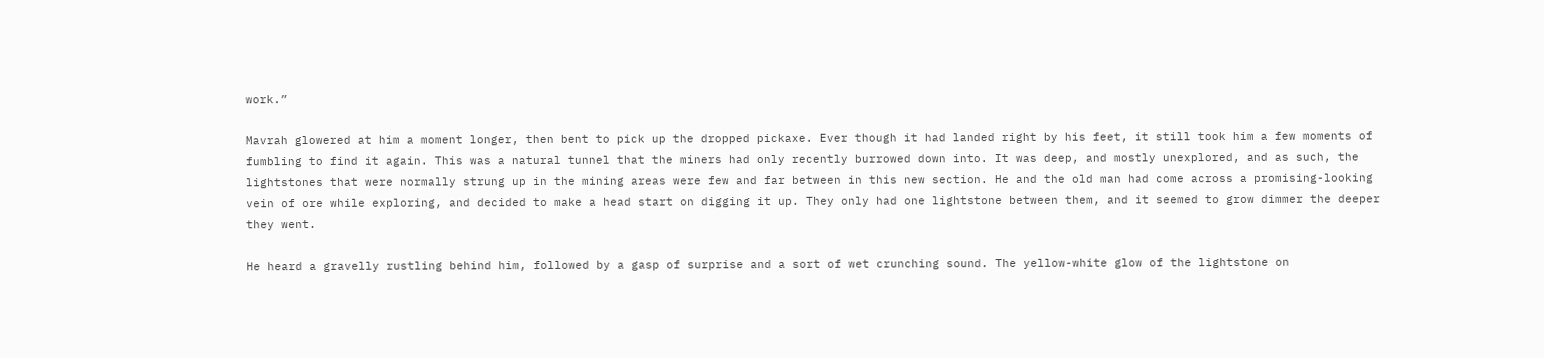work.”

Mavrah glowered at him a moment longer, then bent to pick up the dropped pickaxe. Ever though it had landed right by his feet, it still took him a few moments of fumbling to find it again. This was a natural tunnel that the miners had only recently burrowed down into. It was deep, and mostly unexplored, and as such, the lightstones that were normally strung up in the mining areas were few and far between in this new section. He and the old man had come across a promising-looking vein of ore while exploring, and decided to make a head start on digging it up. They only had one lightstone between them, and it seemed to grow dimmer the deeper they went.

He heard a gravelly rustling behind him, followed by a gasp of surprise and a sort of wet crunching sound. The yellow-white glow of the lightstone on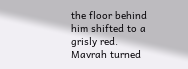the floor behind him shifted to a grisly red. Mavrah turned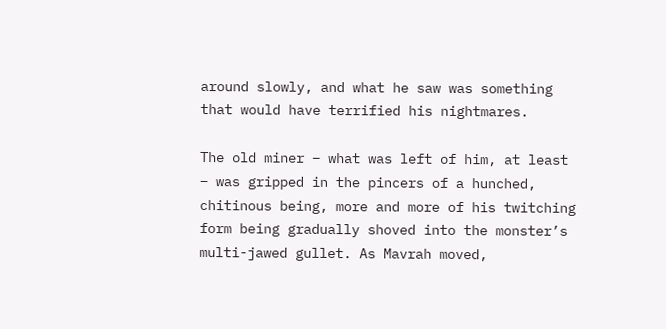around slowly, and what he saw was something that would have terrified his nightmares.

The old miner – what was left of him, at least – was gripped in the pincers of a hunched, chitinous being, more and more of his twitching form being gradually shoved into the monster’s multi-jawed gullet. As Mavrah moved,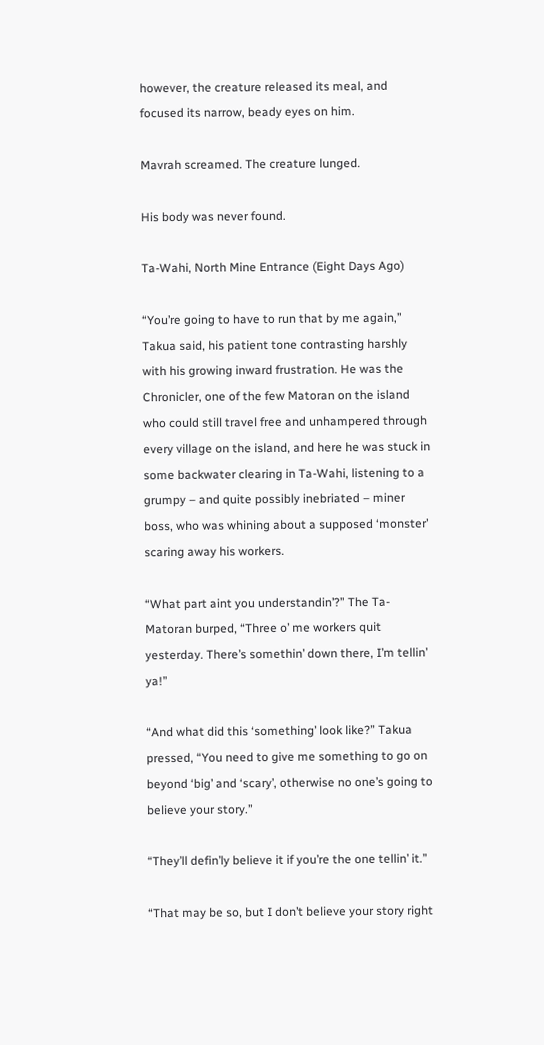however, the creature released its meal, and focused its narrow, beady eyes on him.

Mavrah screamed. The creature lunged.

His body was never found.

Ta-Wahi, North Mine Entrance (Eight Days Ago)

“You’re going to have to run that by me again,” Takua said, his patient tone contrasting harshly with his growing inward frustration. He was the Chronicler, one of the few Matoran on the island who could still travel free and unhampered through every village on the island, and here he was stuck in some backwater clearing in Ta-Wahi, listening to a grumpy – and quite possibly inebriated – miner boss, who was whining about a supposed ‘monster’ scaring away his workers.

“What part aint you understandin’?” The Ta-Matoran burped, “Three o’ me workers quit yesterday. There’s somethin’ down there, I’m tellin’ ya!”

“And what did this ‘something’ look like?” Takua pressed, “You need to give me something to go on beyond ‘big’ and ‘scary’, otherwise no one’s going to believe your story.”

“They’ll defin’ly believe it if you’re the one tellin’ it.”

“That may be so, but I don’t believe your story right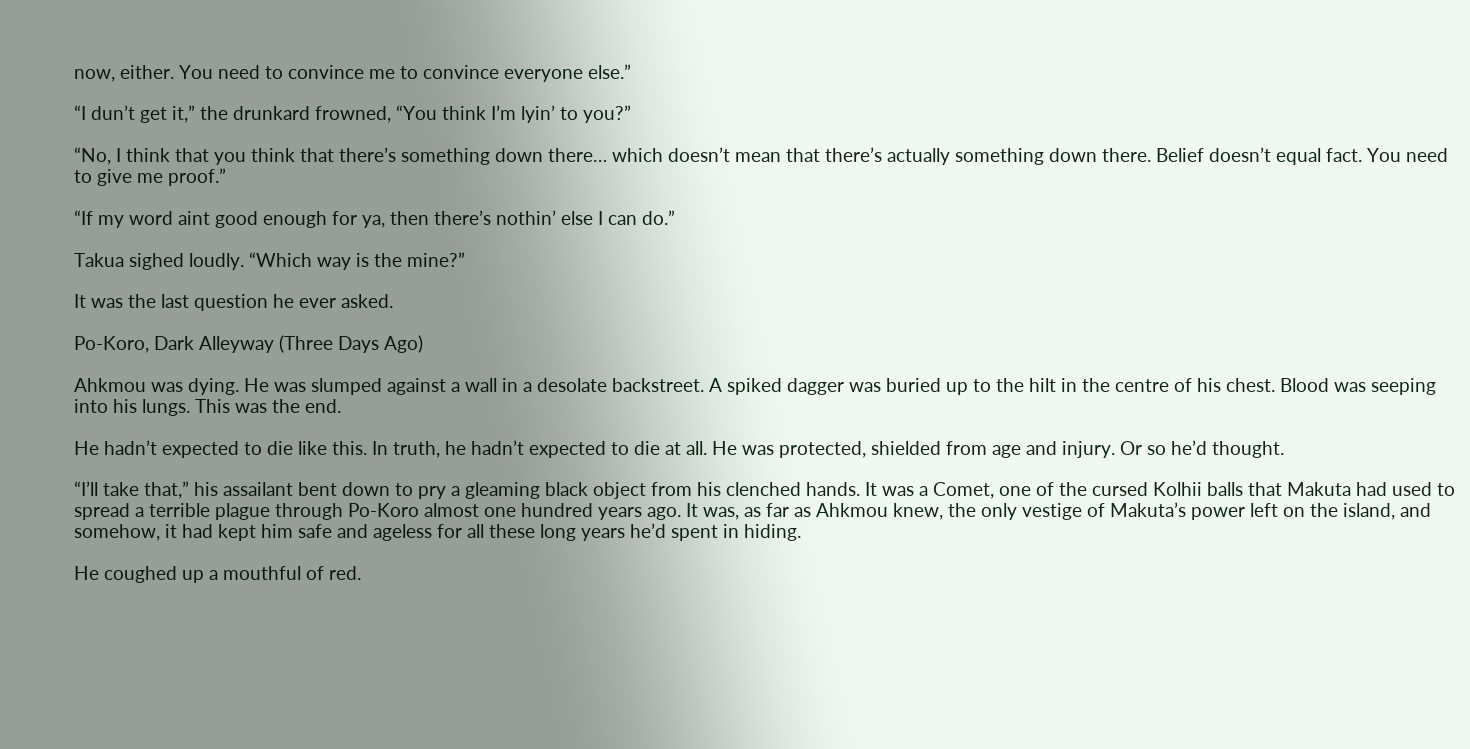now, either. You need to convince me to convince everyone else.”

“I dun’t get it,” the drunkard frowned, “You think I’m lyin’ to you?”

“No, I think that you think that there’s something down there… which doesn’t mean that there’s actually something down there. Belief doesn’t equal fact. You need to give me proof.”

“If my word aint good enough for ya, then there’s nothin’ else I can do.”

Takua sighed loudly. “Which way is the mine?”

It was the last question he ever asked.

Po-Koro, Dark Alleyway (Three Days Ago)

Ahkmou was dying. He was slumped against a wall in a desolate backstreet. A spiked dagger was buried up to the hilt in the centre of his chest. Blood was seeping into his lungs. This was the end.

He hadn’t expected to die like this. In truth, he hadn’t expected to die at all. He was protected, shielded from age and injury. Or so he’d thought.

“I’ll take that,” his assailant bent down to pry a gleaming black object from his clenched hands. It was a Comet, one of the cursed Kolhii balls that Makuta had used to spread a terrible plague through Po-Koro almost one hundred years ago. It was, as far as Ahkmou knew, the only vestige of Makuta’s power left on the island, and somehow, it had kept him safe and ageless for all these long years he’d spent in hiding.

He coughed up a mouthful of red.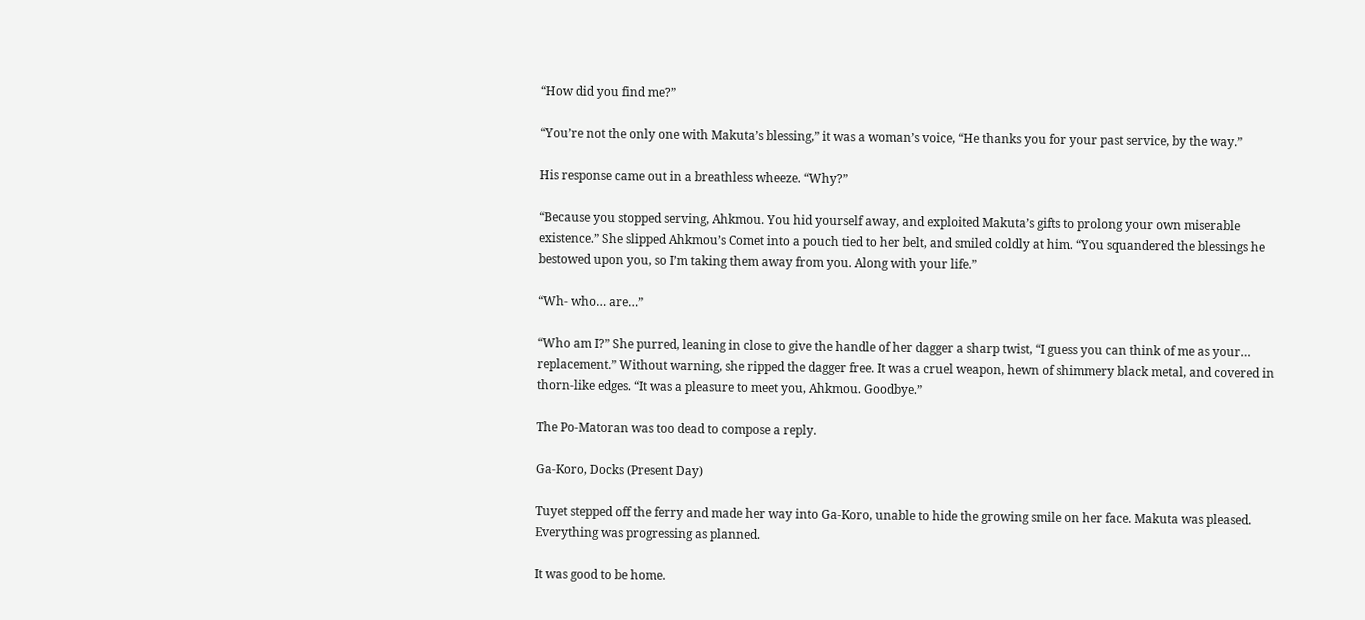“How did you find me?”

“You’re not the only one with Makuta’s blessing,” it was a woman’s voice, “He thanks you for your past service, by the way.”

His response came out in a breathless wheeze. “Why?”

“Because you stopped serving, Ahkmou. You hid yourself away, and exploited Makuta’s gifts to prolong your own miserable existence.” She slipped Ahkmou’s Comet into a pouch tied to her belt, and smiled coldly at him. “You squandered the blessings he bestowed upon you, so I’m taking them away from you. Along with your life.”

“Wh- who… are…”

“Who am I?” She purred, leaning in close to give the handle of her dagger a sharp twist, “I guess you can think of me as your… replacement.” Without warning, she ripped the dagger free. It was a cruel weapon, hewn of shimmery black metal, and covered in thorn-like edges. “It was a pleasure to meet you, Ahkmou. Goodbye.”

The Po-Matoran was too dead to compose a reply.

Ga-Koro, Docks (Present Day)

Tuyet stepped off the ferry and made her way into Ga-Koro, unable to hide the growing smile on her face. Makuta was pleased. Everything was progressing as planned.

It was good to be home.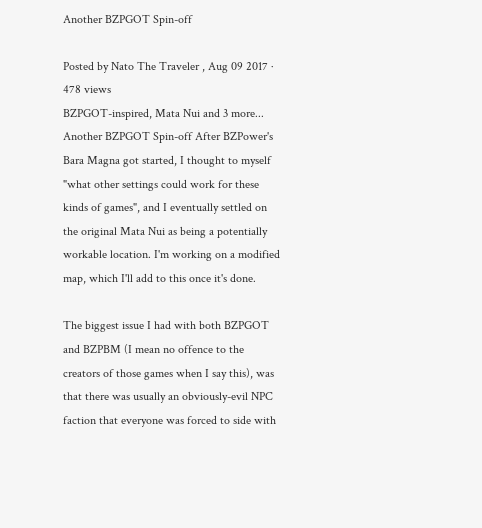Another BZPGOT Spin-off

Posted by Nato The Traveler , Aug 09 2017 · 478 views
BZPGOT-inspired, Mata Nui and 3 more...
Another BZPGOT Spin-off After BZPower's Bara Magna got started, I thought to myself "what other settings could work for these kinds of games", and I eventually settled on the original Mata Nui as being a potentially workable location. I'm working on a modified map, which I'll add to this once it's done.

The biggest issue I had with both BZPGOT and BZPBM (I mean no offence to the creators of those games when I say this), was that there was usually an obviously-evil NPC faction that everyone was forced to side with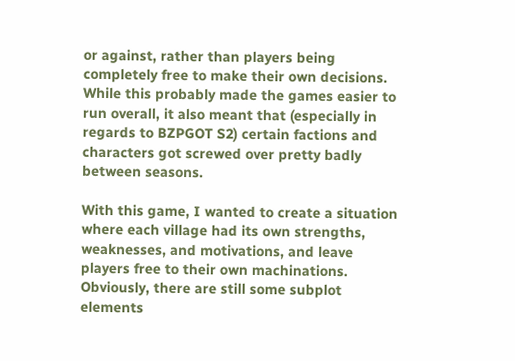or against, rather than players being completely free to make their own decisions. While this probably made the games easier to run overall, it also meant that (especially in regards to BZPGOT S2) certain factions and characters got screwed over pretty badly between seasons.

With this game, I wanted to create a situation where each village had its own strengths, weaknesses, and motivations, and leave players free to their own machinations. Obviously, there are still some subplot elements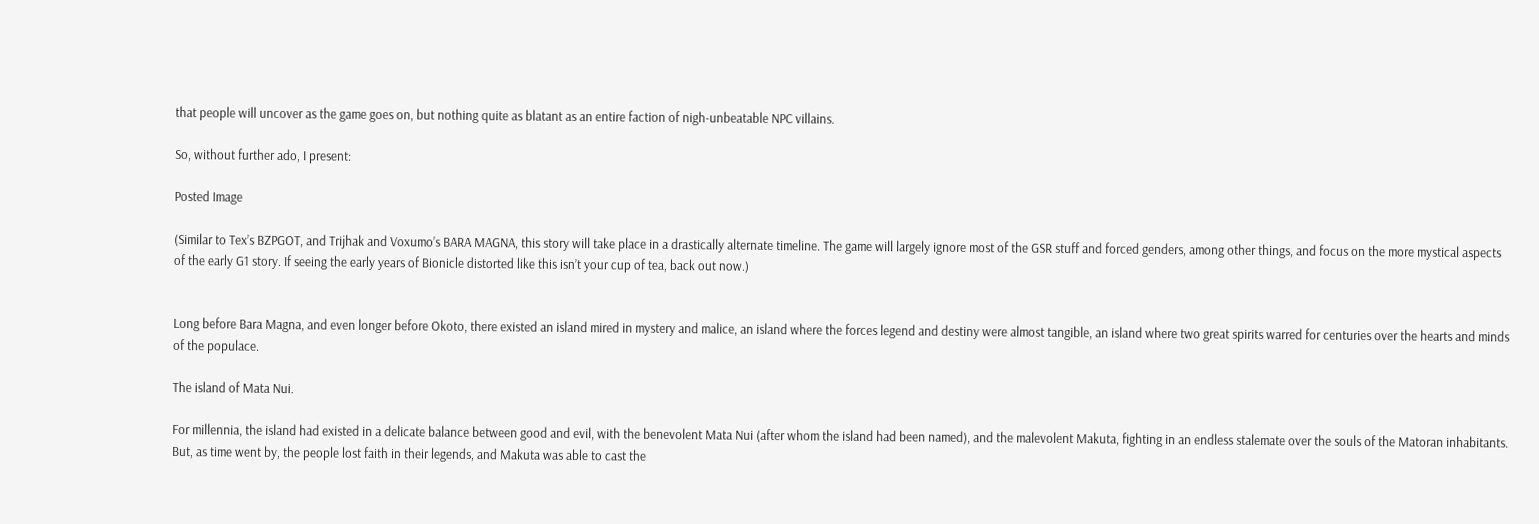that people will uncover as the game goes on, but nothing quite as blatant as an entire faction of nigh-unbeatable NPC villains.

So, without further ado, I present:

Posted Image

(Similar to Tex’s BZPGOT, and Trijhak and Voxumo’s BARA MAGNA, this story will take place in a drastically alternate timeline. The game will largely ignore most of the GSR stuff and forced genders, among other things, and focus on the more mystical aspects of the early G1 story. If seeing the early years of Bionicle distorted like this isn’t your cup of tea, back out now.)


Long before Bara Magna, and even longer before Okoto, there existed an island mired in mystery and malice, an island where the forces legend and destiny were almost tangible, an island where two great spirits warred for centuries over the hearts and minds of the populace.

The island of Mata Nui.

For millennia, the island had existed in a delicate balance between good and evil, with the benevolent Mata Nui (after whom the island had been named), and the malevolent Makuta, fighting in an endless stalemate over the souls of the Matoran inhabitants. But, as time went by, the people lost faith in their legends, and Makuta was able to cast the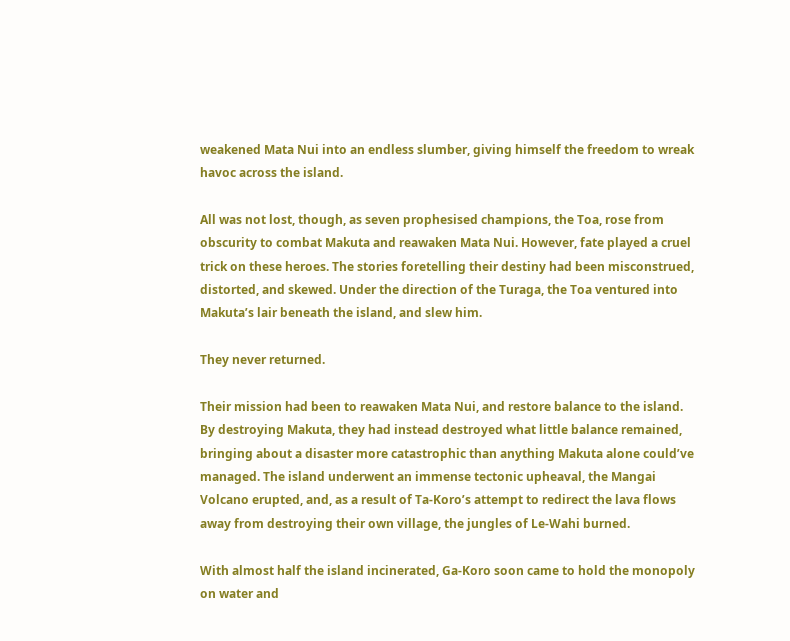weakened Mata Nui into an endless slumber, giving himself the freedom to wreak havoc across the island.

All was not lost, though, as seven prophesised champions, the Toa, rose from obscurity to combat Makuta and reawaken Mata Nui. However, fate played a cruel trick on these heroes. The stories foretelling their destiny had been misconstrued, distorted, and skewed. Under the direction of the Turaga, the Toa ventured into Makuta’s lair beneath the island, and slew him.

They never returned.

Their mission had been to reawaken Mata Nui, and restore balance to the island. By destroying Makuta, they had instead destroyed what little balance remained, bringing about a disaster more catastrophic than anything Makuta alone could’ve managed. The island underwent an immense tectonic upheaval, the Mangai Volcano erupted, and, as a result of Ta-Koro’s attempt to redirect the lava flows away from destroying their own village, the jungles of Le-Wahi burned.

With almost half the island incinerated, Ga-Koro soon came to hold the monopoly on water and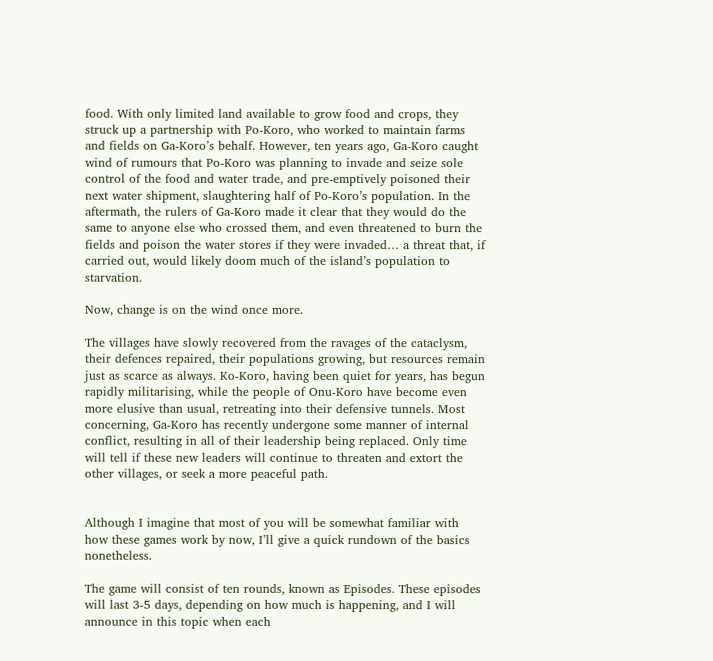food. With only limited land available to grow food and crops, they struck up a partnership with Po-Koro, who worked to maintain farms and fields on Ga-Koro’s behalf. However, ten years ago, Ga-Koro caught wind of rumours that Po-Koro was planning to invade and seize sole control of the food and water trade, and pre-emptively poisoned their next water shipment, slaughtering half of Po-Koro’s population. In the aftermath, the rulers of Ga-Koro made it clear that they would do the same to anyone else who crossed them, and even threatened to burn the fields and poison the water stores if they were invaded… a threat that, if carried out, would likely doom much of the island’s population to starvation.

Now, change is on the wind once more.

The villages have slowly recovered from the ravages of the cataclysm, their defences repaired, their populations growing, but resources remain just as scarce as always. Ko-Koro, having been quiet for years, has begun rapidly militarising, while the people of Onu-Koro have become even more elusive than usual, retreating into their defensive tunnels. Most concerning, Ga-Koro has recently undergone some manner of internal conflict, resulting in all of their leadership being replaced. Only time will tell if these new leaders will continue to threaten and extort the other villages, or seek a more peaceful path.


Although I imagine that most of you will be somewhat familiar with how these games work by now, I’ll give a quick rundown of the basics nonetheless.

The game will consist of ten rounds, known as Episodes. These episodes will last 3-5 days, depending on how much is happening, and I will announce in this topic when each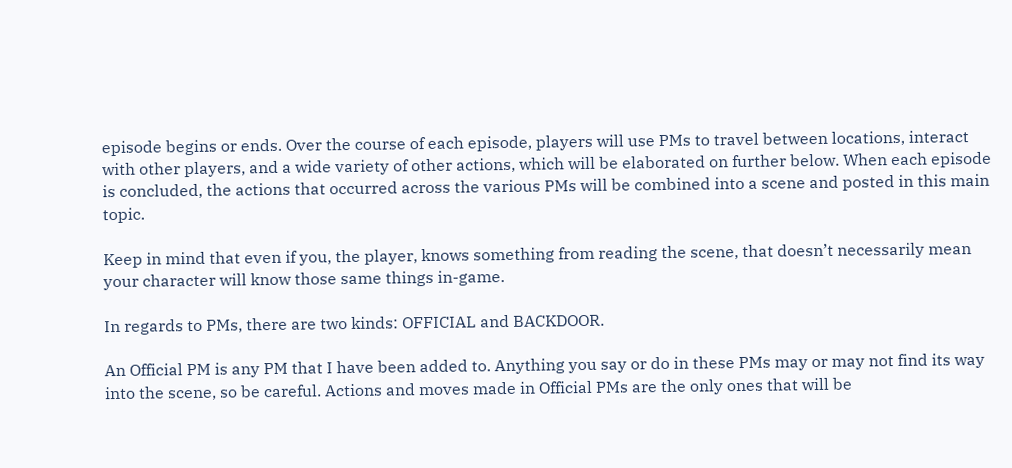episode begins or ends. Over the course of each episode, players will use PMs to travel between locations, interact with other players, and a wide variety of other actions, which will be elaborated on further below. When each episode is concluded, the actions that occurred across the various PMs will be combined into a scene and posted in this main topic.

Keep in mind that even if you, the player, knows something from reading the scene, that doesn’t necessarily mean your character will know those same things in-game.

In regards to PMs, there are two kinds: OFFICIAL and BACKDOOR.

An Official PM is any PM that I have been added to. Anything you say or do in these PMs may or may not find its way into the scene, so be careful. Actions and moves made in Official PMs are the only ones that will be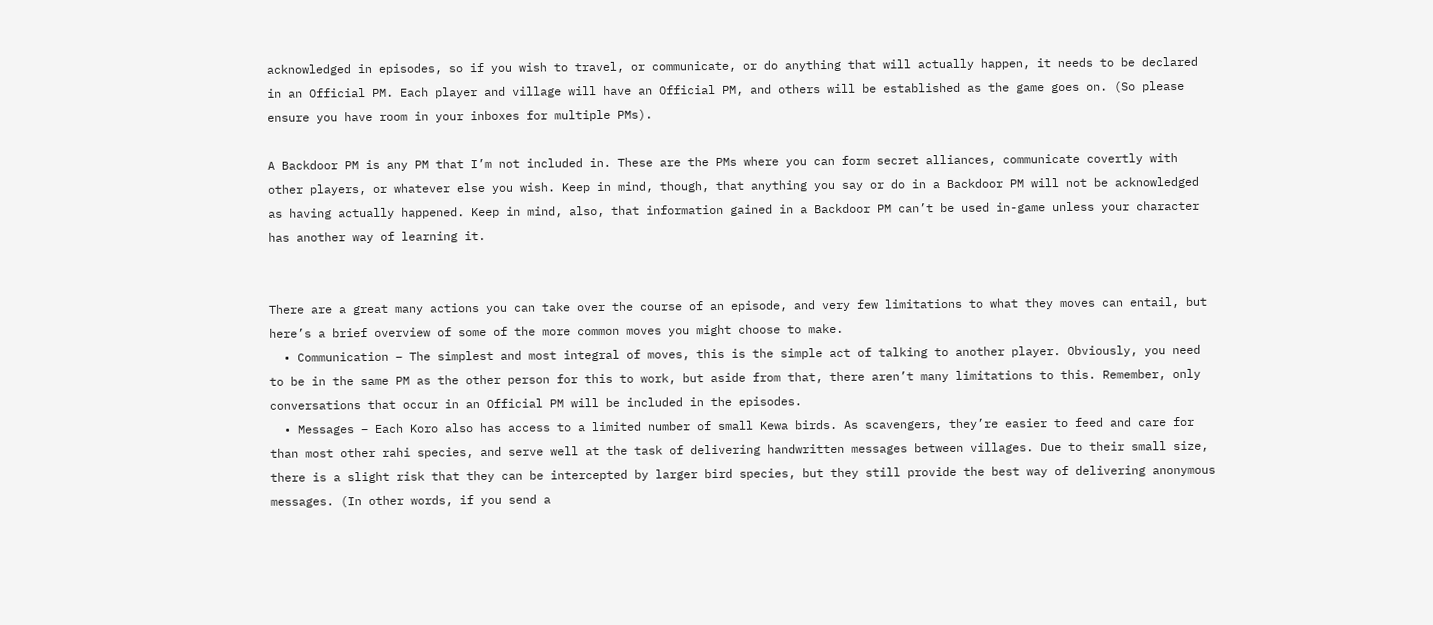acknowledged in episodes, so if you wish to travel, or communicate, or do anything that will actually happen, it needs to be declared in an Official PM. Each player and village will have an Official PM, and others will be established as the game goes on. (So please ensure you have room in your inboxes for multiple PMs).

A Backdoor PM is any PM that I’m not included in. These are the PMs where you can form secret alliances, communicate covertly with other players, or whatever else you wish. Keep in mind, though, that anything you say or do in a Backdoor PM will not be acknowledged as having actually happened. Keep in mind, also, that information gained in a Backdoor PM can’t be used in-game unless your character has another way of learning it.


There are a great many actions you can take over the course of an episode, and very few limitations to what they moves can entail, but here’s a brief overview of some of the more common moves you might choose to make.
  • Communication – The simplest and most integral of moves, this is the simple act of talking to another player. Obviously, you need to be in the same PM as the other person for this to work, but aside from that, there aren’t many limitations to this. Remember, only conversations that occur in an Official PM will be included in the episodes.
  • Messages – Each Koro also has access to a limited number of small Kewa birds. As scavengers, they’re easier to feed and care for than most other rahi species, and serve well at the task of delivering handwritten messages between villages. Due to their small size, there is a slight risk that they can be intercepted by larger bird species, but they still provide the best way of delivering anonymous messages. (In other words, if you send a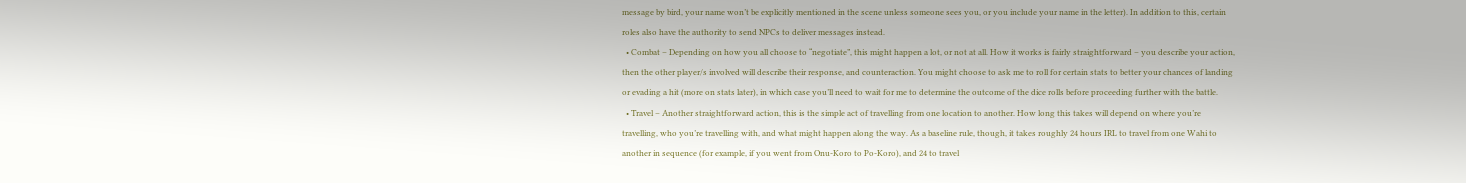message by bird, your name won’t be explicitly mentioned in the scene unless someone sees you, or you include your name in the letter). In addition to this, certain roles also have the authority to send NPCs to deliver messages instead.
  • Combat – Depending on how you all choose to “negotiate”, this might happen a lot, or not at all. How it works is fairly straightforward – you describe your action, then the other player/s involved will describe their response, and counteraction. You might choose to ask me to roll for certain stats to better your chances of landing or evading a hit (more on stats later), in which case you’ll need to wait for me to determine the outcome of the dice rolls before proceeding further with the battle.
  • Travel – Another straightforward action, this is the simple act of travelling from one location to another. How long this takes will depend on where you’re travelling, who you’re travelling with, and what might happen along the way. As a baseline rule, though, it takes roughly 24 hours IRL to travel from one Wahi to another in sequence (for example, if you went from Onu-Koro to Po-Koro), and 24 to travel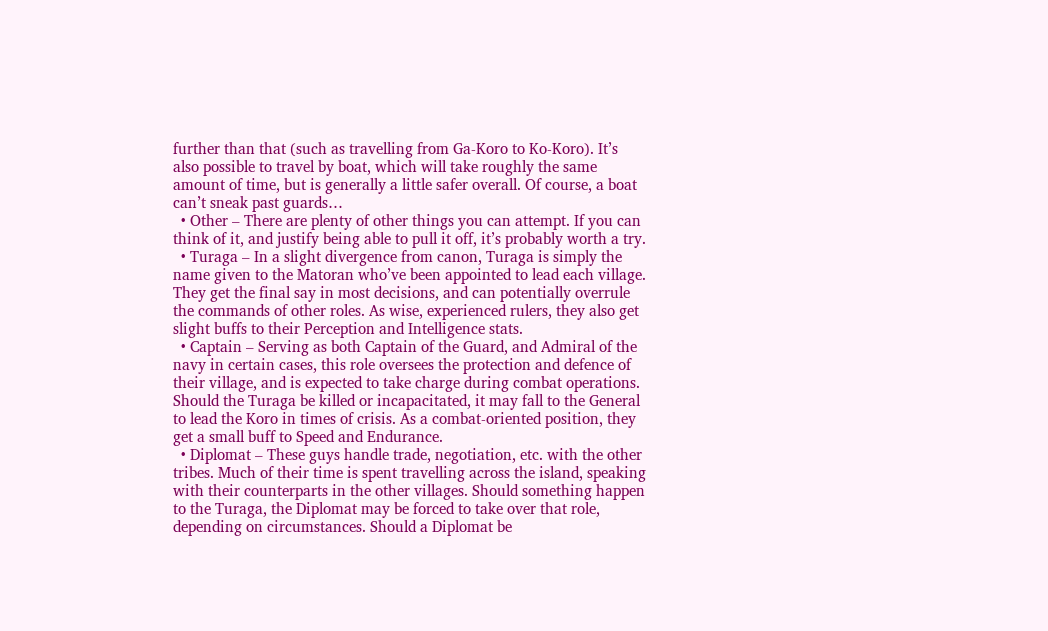further than that (such as travelling from Ga-Koro to Ko-Koro). It’s also possible to travel by boat, which will take roughly the same amount of time, but is generally a little safer overall. Of course, a boat can’t sneak past guards…
  • Other – There are plenty of other things you can attempt. If you can think of it, and justify being able to pull it off, it’s probably worth a try.
  • Turaga – In a slight divergence from canon, Turaga is simply the name given to the Matoran who’ve been appointed to lead each village. They get the final say in most decisions, and can potentially overrule the commands of other roles. As wise, experienced rulers, they also get slight buffs to their Perception and Intelligence stats.
  • Captain – Serving as both Captain of the Guard, and Admiral of the navy in certain cases, this role oversees the protection and defence of their village, and is expected to take charge during combat operations. Should the Turaga be killed or incapacitated, it may fall to the General to lead the Koro in times of crisis. As a combat-oriented position, they get a small buff to Speed and Endurance.
  • Diplomat – These guys handle trade, negotiation, etc. with the other tribes. Much of their time is spent travelling across the island, speaking with their counterparts in the other villages. Should something happen to the Turaga, the Diplomat may be forced to take over that role, depending on circumstances. Should a Diplomat be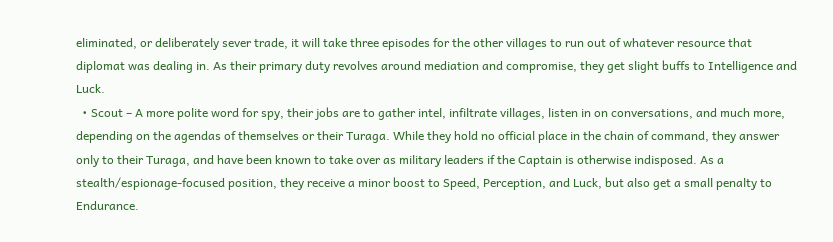eliminated, or deliberately sever trade, it will take three episodes for the other villages to run out of whatever resource that diplomat was dealing in. As their primary duty revolves around mediation and compromise, they get slight buffs to Intelligence and Luck.
  • Scout – A more polite word for spy, their jobs are to gather intel, infiltrate villages, listen in on conversations, and much more, depending on the agendas of themselves or their Turaga. While they hold no official place in the chain of command, they answer only to their Turaga, and have been known to take over as military leaders if the Captain is otherwise indisposed. As a stealth/espionage-focused position, they receive a minor boost to Speed, Perception, and Luck, but also get a small penalty to Endurance.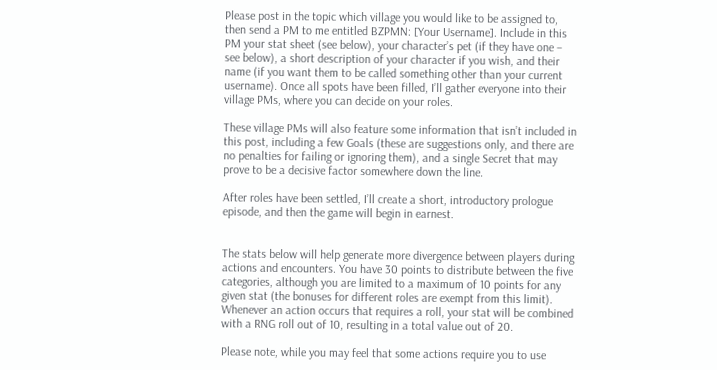Please post in the topic which village you would like to be assigned to, then send a PM to me entitled BZPMN: [Your Username]. Include in this PM your stat sheet (see below), your character’s pet (if they have one – see below), a short description of your character if you wish, and their name (if you want them to be called something other than your current username). Once all spots have been filled, I’ll gather everyone into their village PMs, where you can decide on your roles.

These village PMs will also feature some information that isn’t included in this post, including a few Goals (these are suggestions only, and there are no penalties for failing or ignoring them), and a single Secret that may prove to be a decisive factor somewhere down the line.

After roles have been settled, I’ll create a short, introductory prologue episode, and then the game will begin in earnest.


The stats below will help generate more divergence between players during actions and encounters. You have 30 points to distribute between the five categories, although you are limited to a maximum of 10 points for any given stat (the bonuses for different roles are exempt from this limit). Whenever an action occurs that requires a roll, your stat will be combined with a RNG roll out of 10, resulting in a total value out of 20.

Please note, while you may feel that some actions require you to use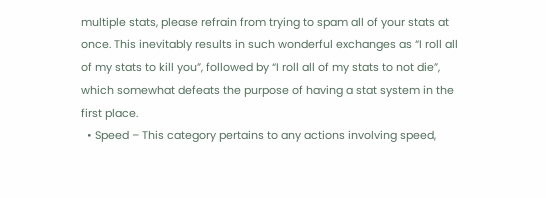multiple stats, please refrain from trying to spam all of your stats at once. This inevitably results in such wonderful exchanges as “I roll all of my stats to kill you”, followed by “I roll all of my stats to not die”, which somewhat defeats the purpose of having a stat system in the first place.
  • Speed – This category pertains to any actions involving speed,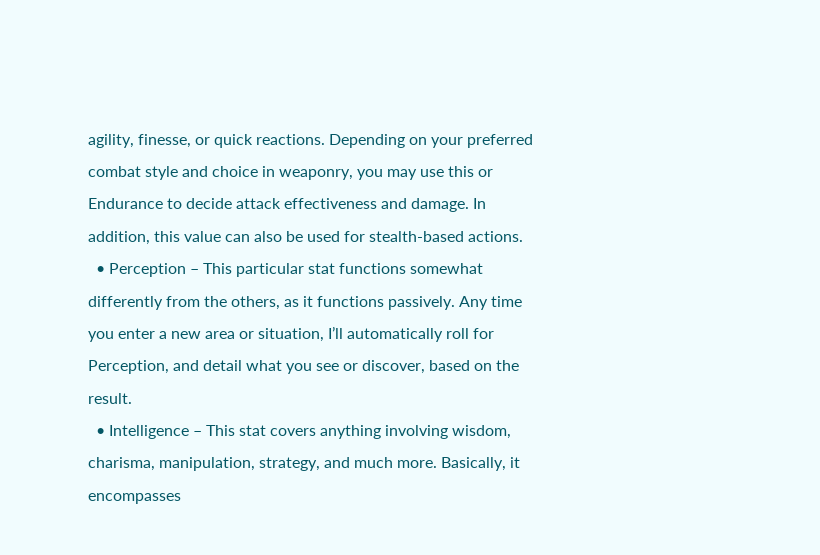agility, finesse, or quick reactions. Depending on your preferred combat style and choice in weaponry, you may use this or Endurance to decide attack effectiveness and damage. In addition, this value can also be used for stealth-based actions.
  • Perception – This particular stat functions somewhat differently from the others, as it functions passively. Any time you enter a new area or situation, I’ll automatically roll for Perception, and detail what you see or discover, based on the result.
  • Intelligence – This stat covers anything involving wisdom, charisma, manipulation, strategy, and much more. Basically, it encompasses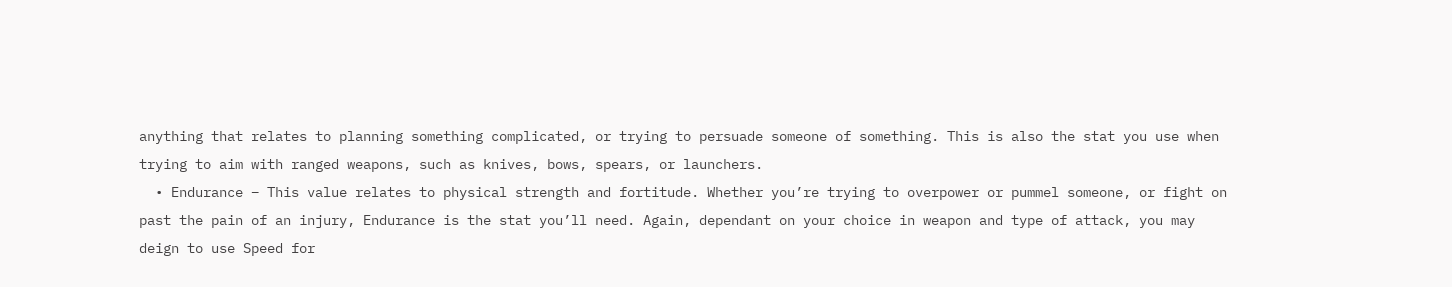anything that relates to planning something complicated, or trying to persuade someone of something. This is also the stat you use when trying to aim with ranged weapons, such as knives, bows, spears, or launchers.
  • Endurance – This value relates to physical strength and fortitude. Whether you’re trying to overpower or pummel someone, or fight on past the pain of an injury, Endurance is the stat you’ll need. Again, dependant on your choice in weapon and type of attack, you may deign to use Speed for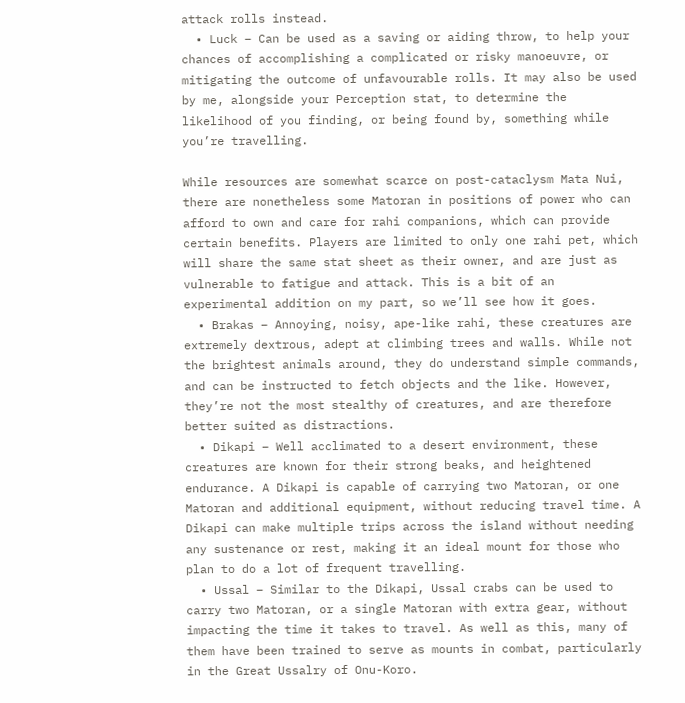attack rolls instead.
  • Luck – Can be used as a saving or aiding throw, to help your chances of accomplishing a complicated or risky manoeuvre, or mitigating the outcome of unfavourable rolls. It may also be used by me, alongside your Perception stat, to determine the likelihood of you finding, or being found by, something while you’re travelling.

While resources are somewhat scarce on post-cataclysm Mata Nui, there are nonetheless some Matoran in positions of power who can afford to own and care for rahi companions, which can provide certain benefits. Players are limited to only one rahi pet, which will share the same stat sheet as their owner, and are just as vulnerable to fatigue and attack. This is a bit of an experimental addition on my part, so we’ll see how it goes.
  • Brakas – Annoying, noisy, ape-like rahi, these creatures are extremely dextrous, adept at climbing trees and walls. While not the brightest animals around, they do understand simple commands, and can be instructed to fetch objects and the like. However, they’re not the most stealthy of creatures, and are therefore better suited as distractions.
  • Dikapi – Well acclimated to a desert environment, these creatures are known for their strong beaks, and heightened endurance. A Dikapi is capable of carrying two Matoran, or one Matoran and additional equipment, without reducing travel time. A Dikapi can make multiple trips across the island without needing any sustenance or rest, making it an ideal mount for those who plan to do a lot of frequent travelling.
  • Ussal – Similar to the Dikapi, Ussal crabs can be used to carry two Matoran, or a single Matoran with extra gear, without impacting the time it takes to travel. As well as this, many of them have been trained to serve as mounts in combat, particularly in the Great Ussalry of Onu-Koro.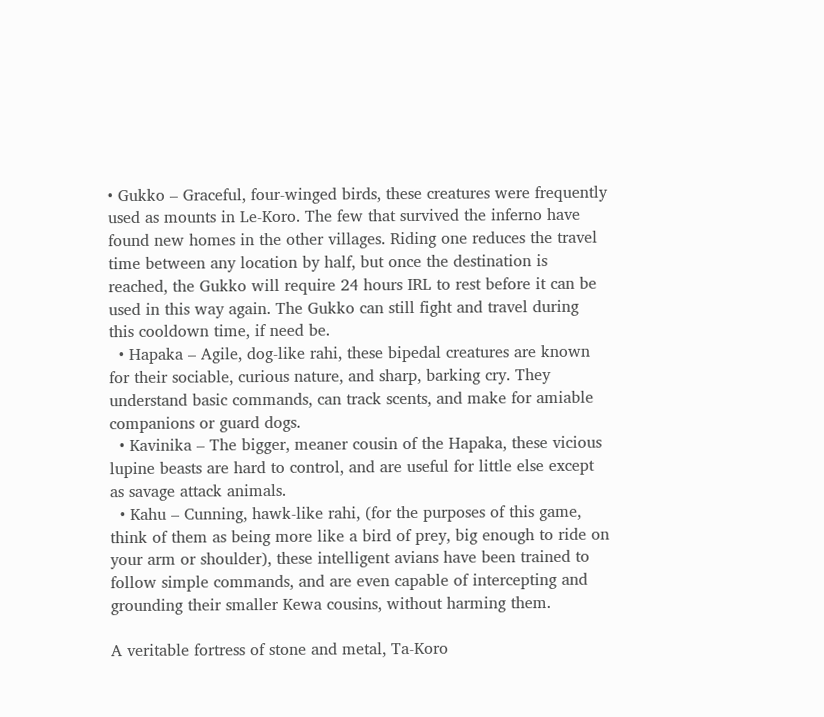• Gukko – Graceful, four-winged birds, these creatures were frequently used as mounts in Le-Koro. The few that survived the inferno have found new homes in the other villages. Riding one reduces the travel time between any location by half, but once the destination is reached, the Gukko will require 24 hours IRL to rest before it can be used in this way again. The Gukko can still fight and travel during this cooldown time, if need be.
  • Hapaka – Agile, dog-like rahi, these bipedal creatures are known for their sociable, curious nature, and sharp, barking cry. They understand basic commands, can track scents, and make for amiable companions or guard dogs.
  • Kavinika – The bigger, meaner cousin of the Hapaka, these vicious lupine beasts are hard to control, and are useful for little else except as savage attack animals.
  • Kahu – Cunning, hawk-like rahi, (for the purposes of this game, think of them as being more like a bird of prey, big enough to ride on your arm or shoulder), these intelligent avians have been trained to follow simple commands, and are even capable of intercepting and grounding their smaller Kewa cousins, without harming them.

A veritable fortress of stone and metal, Ta-Koro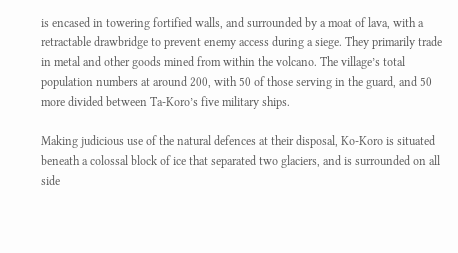is encased in towering fortified walls, and surrounded by a moat of lava, with a retractable drawbridge to prevent enemy access during a siege. They primarily trade in metal and other goods mined from within the volcano. The village’s total population numbers at around 200, with 50 of those serving in the guard, and 50 more divided between Ta-Koro’s five military ships.

Making judicious use of the natural defences at their disposal, Ko-Koro is situated beneath a colossal block of ice that separated two glaciers, and is surrounded on all side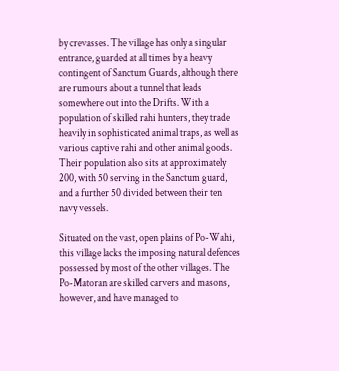by crevasses. The village has only a singular entrance, guarded at all times by a heavy contingent of Sanctum Guards, although there are rumours about a tunnel that leads somewhere out into the Drifts. With a population of skilled rahi hunters, they trade heavily in sophisticated animal traps, as well as various captive rahi and other animal goods. Their population also sits at approximately 200, with 50 serving in the Sanctum guard, and a further 50 divided between their ten navy vessels.

Situated on the vast, open plains of Po-Wahi, this village lacks the imposing natural defences possessed by most of the other villages. The Po-Matoran are skilled carvers and masons, however, and have managed to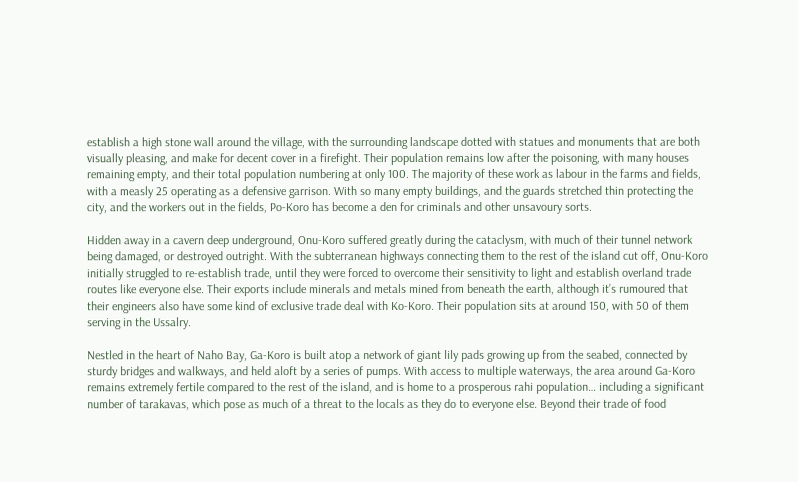establish a high stone wall around the village, with the surrounding landscape dotted with statues and monuments that are both visually pleasing, and make for decent cover in a firefight. Their population remains low after the poisoning, with many houses remaining empty, and their total population numbering at only 100. The majority of these work as labour in the farms and fields, with a measly 25 operating as a defensive garrison. With so many empty buildings, and the guards stretched thin protecting the city, and the workers out in the fields, Po-Koro has become a den for criminals and other unsavoury sorts.

Hidden away in a cavern deep underground, Onu-Koro suffered greatly during the cataclysm, with much of their tunnel network being damaged, or destroyed outright. With the subterranean highways connecting them to the rest of the island cut off, Onu-Koro initially struggled to re-establish trade, until they were forced to overcome their sensitivity to light and establish overland trade routes like everyone else. Their exports include minerals and metals mined from beneath the earth, although it’s rumoured that their engineers also have some kind of exclusive trade deal with Ko-Koro. Their population sits at around 150, with 50 of them serving in the Ussalry.

Nestled in the heart of Naho Bay, Ga-Koro is built atop a network of giant lily pads growing up from the seabed, connected by sturdy bridges and walkways, and held aloft by a series of pumps. With access to multiple waterways, the area around Ga-Koro remains extremely fertile compared to the rest of the island, and is home to a prosperous rahi population… including a significant number of tarakavas, which pose as much of a threat to the locals as they do to everyone else. Beyond their trade of food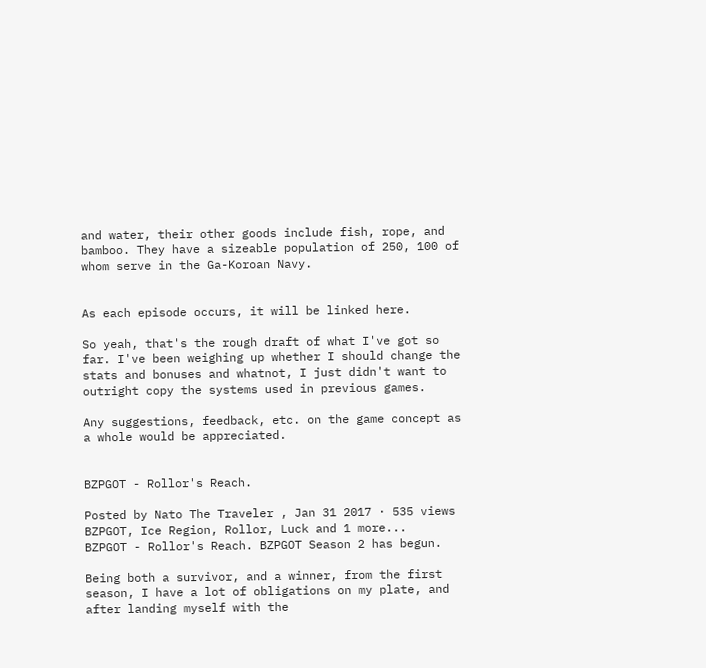and water, their other goods include fish, rope, and bamboo. They have a sizeable population of 250, 100 of whom serve in the Ga-Koroan Navy.


As each episode occurs, it will be linked here.

So yeah, that's the rough draft of what I've got so far. I've been weighing up whether I should change the stats and bonuses and whatnot, I just didn't want to outright copy the systems used in previous games.

Any suggestions, feedback, etc. on the game concept as a whole would be appreciated.


BZPGOT - Rollor's Reach.

Posted by Nato The Traveler , Jan 31 2017 · 535 views
BZPGOT, Ice Region, Rollor, Luck and 1 more...
BZPGOT - Rollor's Reach. BZPGOT Season 2 has begun.

Being both a survivor, and a winner, from the first season, I have a lot of obligations on my plate, and after landing myself with the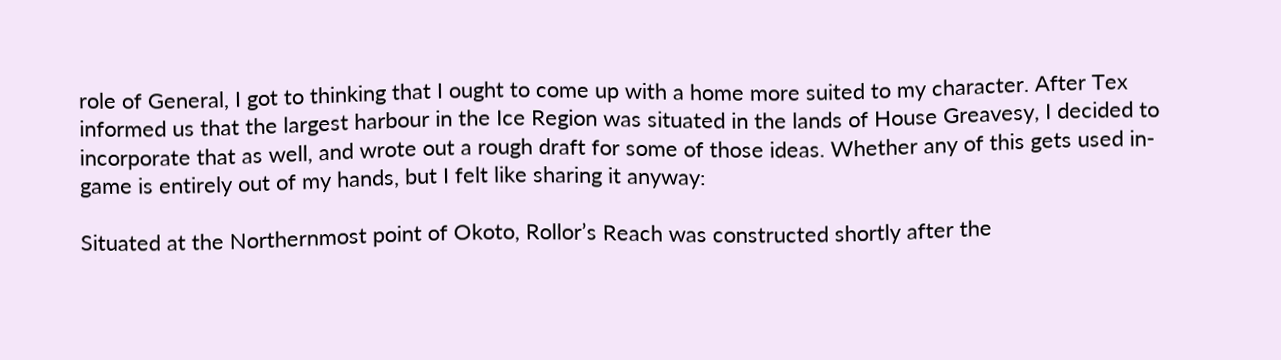role of General, I got to thinking that I ought to come up with a home more suited to my character. After Tex informed us that the largest harbour in the Ice Region was situated in the lands of House Greavesy, I decided to incorporate that as well, and wrote out a rough draft for some of those ideas. Whether any of this gets used in-game is entirely out of my hands, but I felt like sharing it anyway:

Situated at the Northernmost point of Okoto, Rollor’s Reach was constructed shortly after the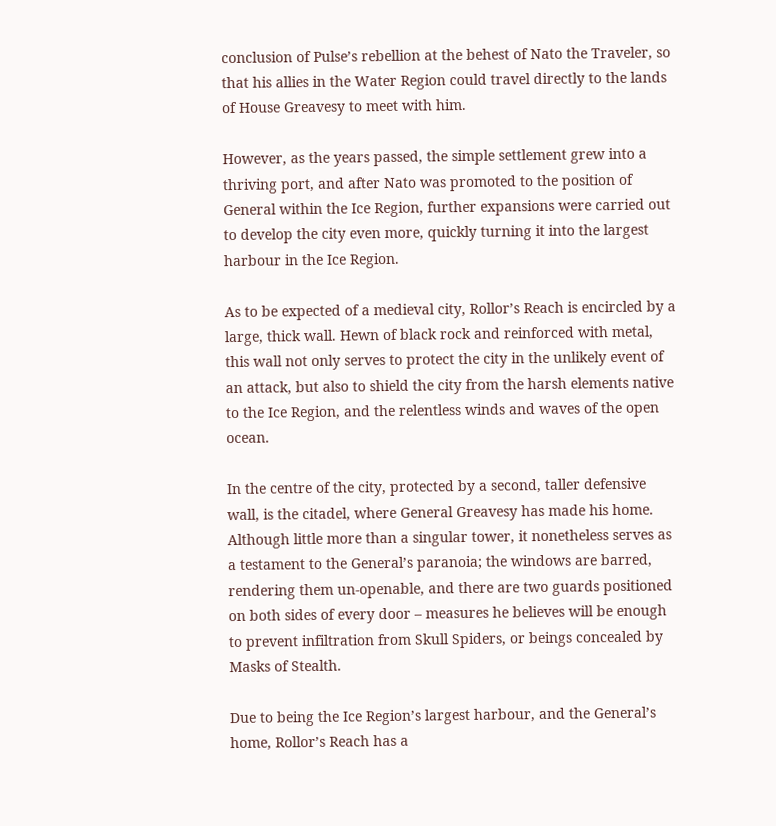conclusion of Pulse’s rebellion at the behest of Nato the Traveler, so that his allies in the Water Region could travel directly to the lands of House Greavesy to meet with him.

However, as the years passed, the simple settlement grew into a thriving port, and after Nato was promoted to the position of General within the Ice Region, further expansions were carried out to develop the city even more, quickly turning it into the largest harbour in the Ice Region.

As to be expected of a medieval city, Rollor’s Reach is encircled by a large, thick wall. Hewn of black rock and reinforced with metal, this wall not only serves to protect the city in the unlikely event of an attack, but also to shield the city from the harsh elements native to the Ice Region, and the relentless winds and waves of the open ocean.

In the centre of the city, protected by a second, taller defensive wall, is the citadel, where General Greavesy has made his home. Although little more than a singular tower, it nonetheless serves as a testament to the General’s paranoia; the windows are barred, rendering them un-openable, and there are two guards positioned on both sides of every door – measures he believes will be enough to prevent infiltration from Skull Spiders, or beings concealed by Masks of Stealth.

Due to being the Ice Region’s largest harbour, and the General’s home, Rollor’s Reach has a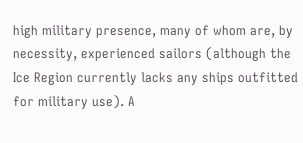high military presence, many of whom are, by necessity, experienced sailors (although the Ice Region currently lacks any ships outfitted for military use). A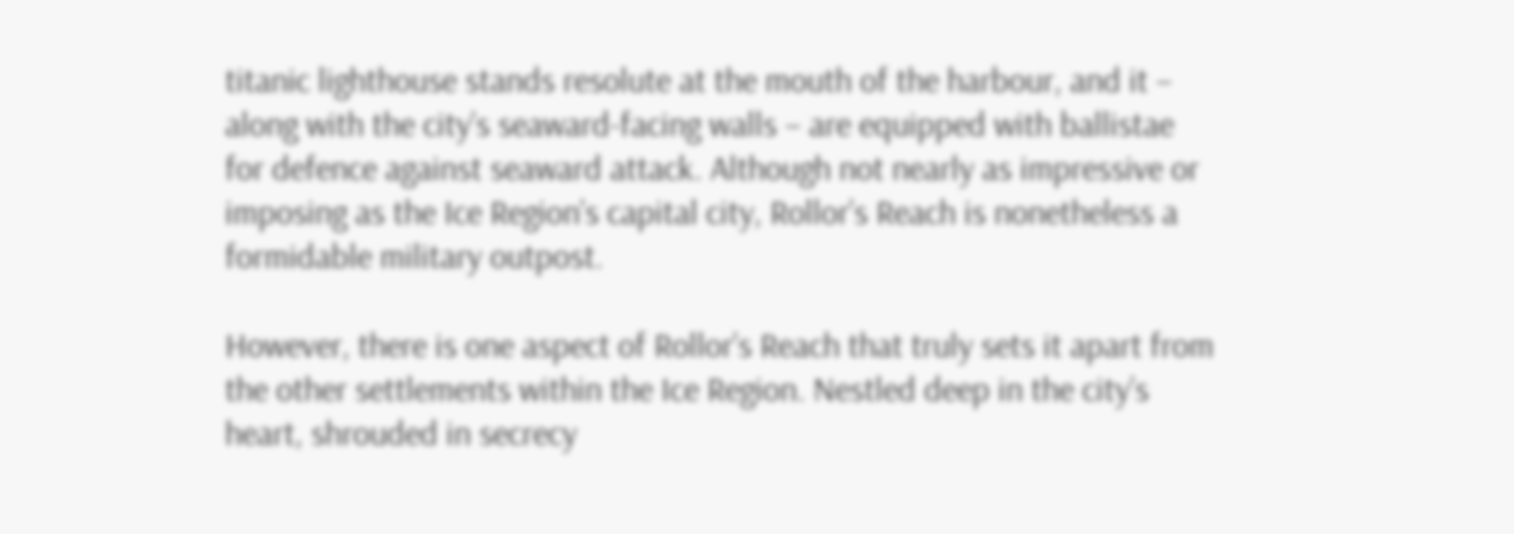titanic lighthouse stands resolute at the mouth of the harbour, and it – along with the city’s seaward-facing walls – are equipped with ballistae for defence against seaward attack. Although not nearly as impressive or imposing as the Ice Region’s capital city, Rollor’s Reach is nonetheless a formidable military outpost.

However, there is one aspect of Rollor’s Reach that truly sets it apart from the other settlements within the Ice Region. Nestled deep in the city’s heart, shrouded in secrecy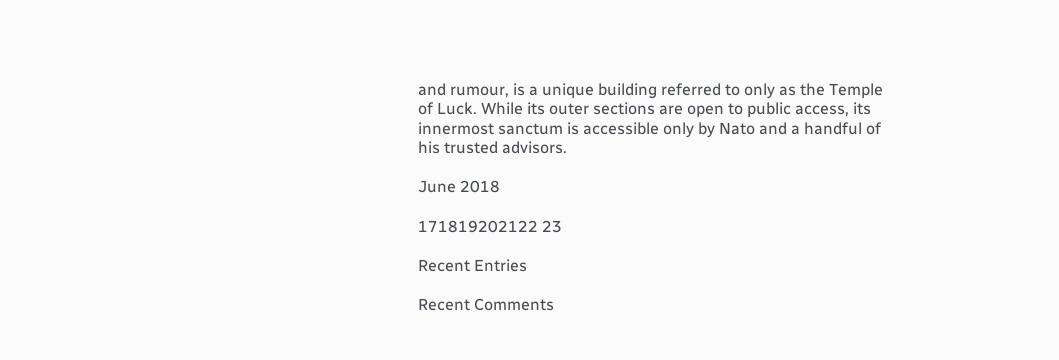and rumour, is a unique building referred to only as the Temple of Luck. While its outer sections are open to public access, its innermost sanctum is accessible only by Nato and a handful of his trusted advisors.

June 2018

171819202122 23

Recent Entries

Recent Comments